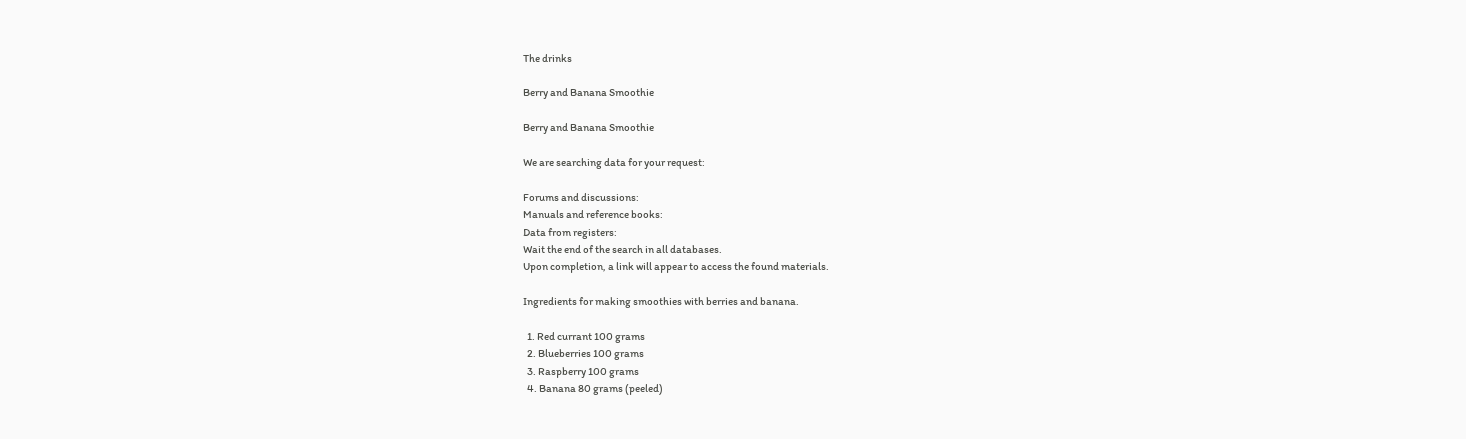The drinks

Berry and Banana Smoothie

Berry and Banana Smoothie

We are searching data for your request:

Forums and discussions:
Manuals and reference books:
Data from registers:
Wait the end of the search in all databases.
Upon completion, a link will appear to access the found materials.

Ingredients for making smoothies with berries and banana.

  1. Red currant 100 grams
  2. Blueberries 100 grams
  3. Raspberry 100 grams
  4. Banana 80 grams (peeled)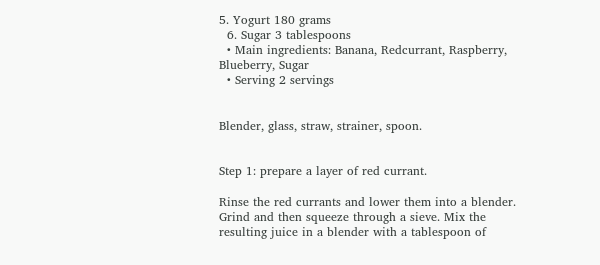5. Yogurt 180 grams
  6. Sugar 3 tablespoons
  • Main ingredients: Banana, Redcurrant, Raspberry, Blueberry, Sugar
  • Serving 2 servings


Blender, glass, straw, strainer, spoon.


Step 1: prepare a layer of red currant.

Rinse the red currants and lower them into a blender. Grind and then squeeze through a sieve. Mix the resulting juice in a blender with a tablespoon of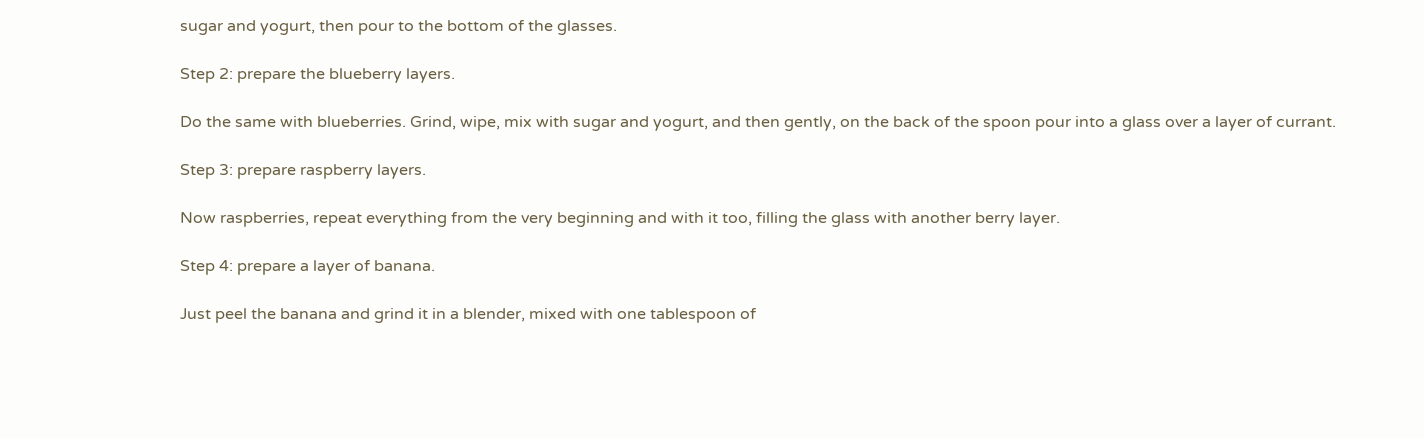sugar and yogurt, then pour to the bottom of the glasses.

Step 2: prepare the blueberry layers.

Do the same with blueberries. Grind, wipe, mix with sugar and yogurt, and then gently, on the back of the spoon pour into a glass over a layer of currant.

Step 3: prepare raspberry layers.

Now raspberries, repeat everything from the very beginning and with it too, filling the glass with another berry layer.

Step 4: prepare a layer of banana.

Just peel the banana and grind it in a blender, mixed with one tablespoon of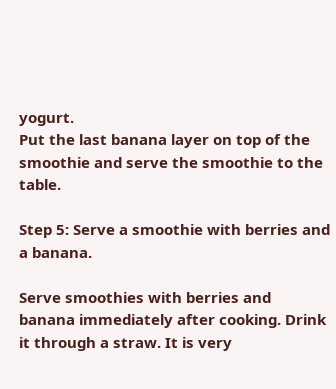yogurt.
Put the last banana layer on top of the smoothie and serve the smoothie to the table.

Step 5: Serve a smoothie with berries and a banana.

Serve smoothies with berries and banana immediately after cooking. Drink it through a straw. It is very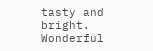tasty and bright. Wonderful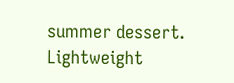summer dessert. Lightweight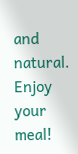and natural.
Enjoy your meal!